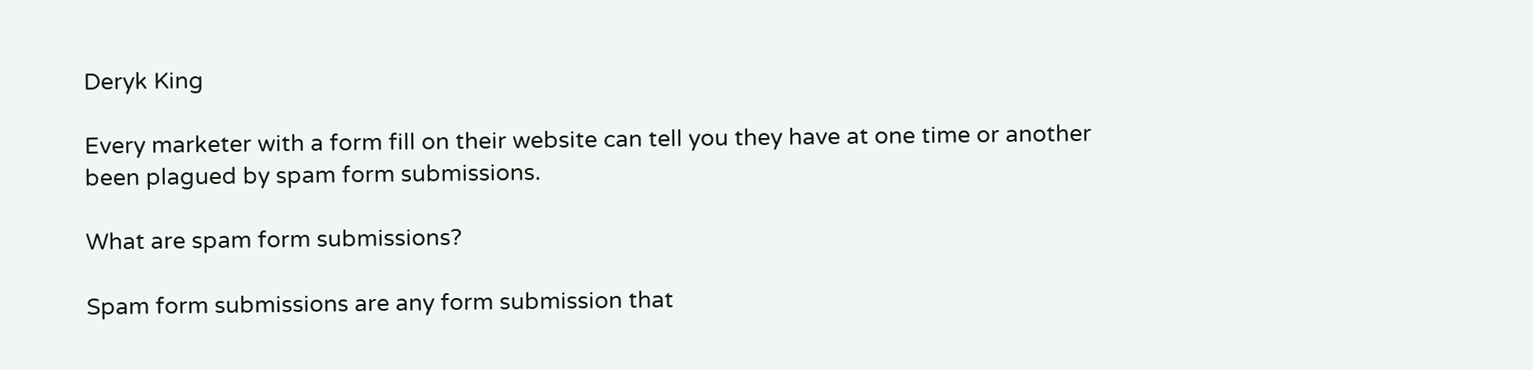Deryk King

Every marketer with a form fill on their website can tell you they have at one time or another been plagued by spam form submissions.

What are spam form submissions?

Spam form submissions are any form submission that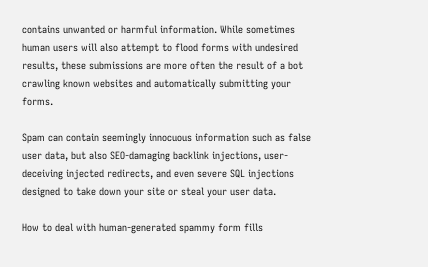contains unwanted or harmful information. While sometimes human users will also attempt to flood forms with undesired results, these submissions are more often the result of a bot crawling known websites and automatically submitting your forms.

Spam can contain seemingly innocuous information such as false user data, but also SEO-damaging backlink injections, user-deceiving injected redirects, and even severe SQL injections designed to take down your site or steal your user data.

How to deal with human-generated spammy form fills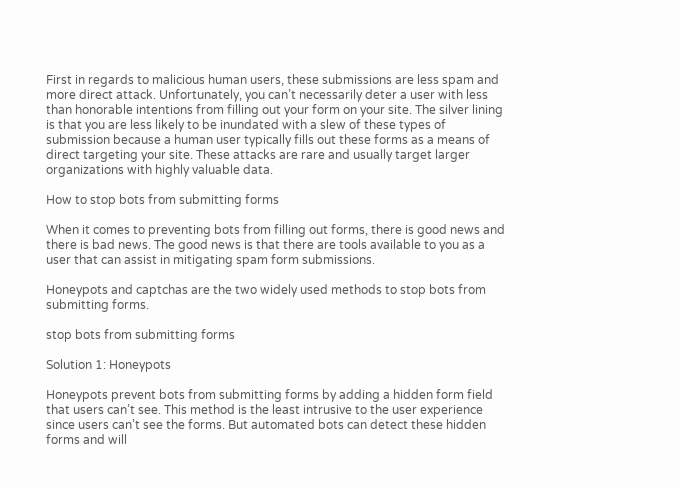First in regards to malicious human users, these submissions are less spam and more direct attack. Unfortunately, you can’t necessarily deter a user with less than honorable intentions from filling out your form on your site. The silver lining is that you are less likely to be inundated with a slew of these types of submission because a human user typically fills out these forms as a means of direct targeting your site. These attacks are rare and usually target larger organizations with highly valuable data.

How to stop bots from submitting forms

When it comes to preventing bots from filling out forms, there is good news and there is bad news. The good news is that there are tools available to you as a user that can assist in mitigating spam form submissions.

Honeypots and captchas are the two widely used methods to stop bots from submitting forms.

stop bots from submitting forms

Solution 1: Honeypots

Honeypots prevent bots from submitting forms by adding a hidden form field that users can’t see. This method is the least intrusive to the user experience since users can’t see the forms. But automated bots can detect these hidden forms and will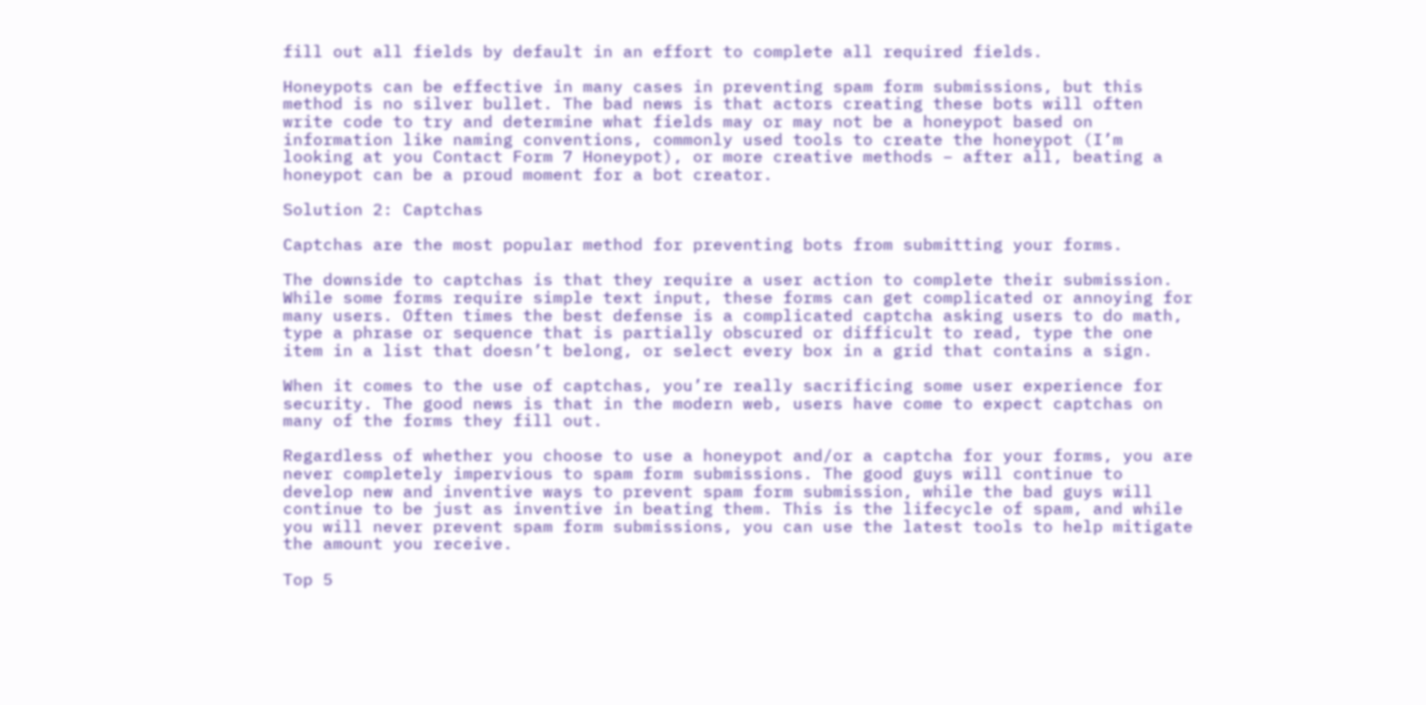fill out all fields by default in an effort to complete all required fields.

Honeypots can be effective in many cases in preventing spam form submissions, but this method is no silver bullet. The bad news is that actors creating these bots will often write code to try and determine what fields may or may not be a honeypot based on information like naming conventions, commonly used tools to create the honeypot (I’m looking at you Contact Form 7 Honeypot), or more creative methods – after all, beating a honeypot can be a proud moment for a bot creator.

Solution 2: Captchas

Captchas are the most popular method for preventing bots from submitting your forms.

The downside to captchas is that they require a user action to complete their submission. While some forms require simple text input, these forms can get complicated or annoying for many users. Often times the best defense is a complicated captcha asking users to do math, type a phrase or sequence that is partially obscured or difficult to read, type the one item in a list that doesn’t belong, or select every box in a grid that contains a sign.

When it comes to the use of captchas, you’re really sacrificing some user experience for security. The good news is that in the modern web, users have come to expect captchas on many of the forms they fill out.

Regardless of whether you choose to use a honeypot and/or a captcha for your forms, you are never completely impervious to spam form submissions. The good guys will continue to develop new and inventive ways to prevent spam form submission, while the bad guys will continue to be just as inventive in beating them. This is the lifecycle of spam, and while you will never prevent spam form submissions, you can use the latest tools to help mitigate the amount you receive.

Top 5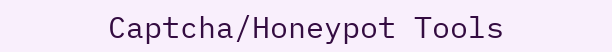Captcha/Honeypot Tools